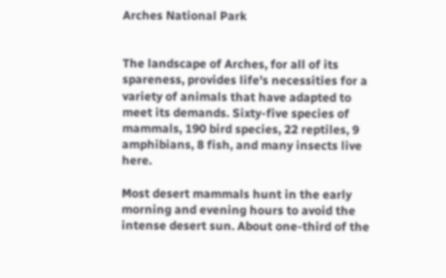Arches National Park


The landscape of Arches, for all of its spareness, provides life's necessities for a variety of animals that have adapted to meet its demands. Sixty-five species of mammals, 190 bird species, 22 reptiles, 9 amphibians, 8 fish, and many insects live here.

Most desert mammals hunt in the early morning and evening hours to avoid the intense desert sun. About one-third of the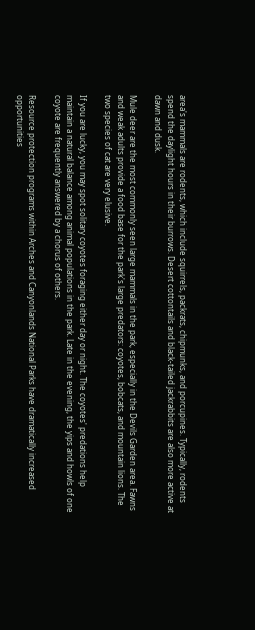area's mammals are rodents, which include squirrels, packrats, chipmunks, and porcupines. Typically, rodents spend the daylight hours in their burrows. Desert cottontails and black-tailed jackrabbits are also more active at dawn and dusk.

Mule deer are the most commonly seen large mammals in the park, especially in the Devils Garden area. Fawns and weak adults provide a food base for the park's large predators: coyotes, bobcats, and mountain lions. The two species of cat are very elusive.

If you are lucky, you may spot solitary coyotes foraging either day or night. The coyotes' predations help maintain a natural balance among animal populations in the park. Late in the evening, the yips and howls of one coyote are frequently answered by a chorus of others.

Resource protection programs within Arches and Canyonlands National Parks have dramatically increased opportunities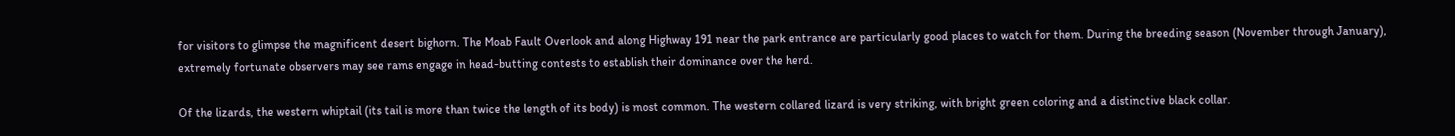for visitors to glimpse the magnificent desert bighorn. The Moab Fault Overlook and along Highway 191 near the park entrance are particularly good places to watch for them. During the breeding season (November through January), extremely fortunate observers may see rams engage in head-butting contests to establish their dominance over the herd.

Of the lizards, the western whiptail (its tail is more than twice the length of its body) is most common. The western collared lizard is very striking, with bright green coloring and a distinctive black collar.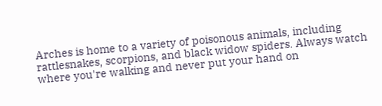Arches is home to a variety of poisonous animals, including rattlesnakes, scorpions, and black widow spiders. Always watch where you're walking and never put your hand on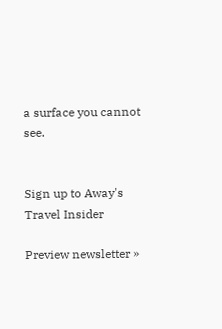a surface you cannot see.


Sign up to Away's Travel Insider

Preview newsletter »